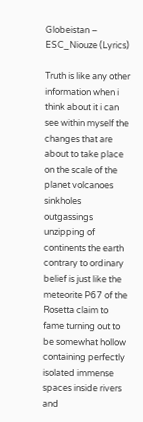Globeistan – ESC_Niouze (Lyrics)

Truth is like any other information when i think about it i can see within myself the changes that are about to take place on the scale of the planet volcanoes sinkholes outgassings unzipping of continents the earth contrary to ordinary belief is just like the meteorite P67 of the Rosetta claim to fame turning out to be somewhat hollow containing perfectly isolated immense spaces inside rivers and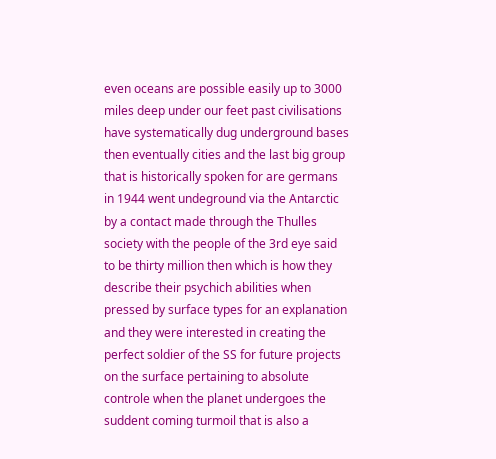even oceans are possible easily up to 3000 miles deep under our feet past civilisations have systematically dug underground bases then eventually cities and the last big group that is historically spoken for are germans in 1944 went undeground via the Antarctic by a contact made through the Thulles society with the people of the 3rd eye said to be thirty million then which is how they describe their psychich abilities when pressed by surface types for an explanation and they were interested in creating the perfect soldier of the SS for future projects on the surface pertaining to absolute controle when the planet undergoes the suddent coming turmoil that is also a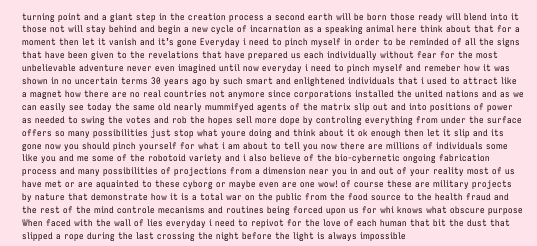turning point and a giant step in the creation process a second earth will be born those ready will blend into it those not will stay behind and begin a new cycle of incarnation as a speaking animal here think about that for a moment then let it vanish and it’s gone Everyday i need to pinch myself in order to be reminded of all the signs that have been given to the revelations that have prepared us each individually without fear for the most unbelievable adventure never even imagined until now everyday i need to pinch myself and remeber how it was shown in no uncertain terms 30 years ago by such smart and enlightened individuals that i used to attract like a magnet how there are no real countries not anymore since corporations installed the united nations and as we can easily see today the same old nearly mummifyed agents of the matrix slip out and into positions of power as needed to swing the votes and rob the hopes sell more dope by controling everything from under the surface offers so many possibilities just stop what youre doing and think about it ok enough then let it slip and its gone now you should pinch yourself for what i am about to tell you now there are millions of individuals some like you and me some of the robotoid variety and i also believe of the bio-cybernetic ongoing fabrication process and many possibilities of projections from a dimension near you in and out of your reality most of us have met or are aquainted to these cyborg or maybe even are one wow! of course these are military projects by nature that demonstrate how it is a total war on the public from the food source to the health fraud and the rest of the mind controle mecanisms and routines being forced upon us for whi knows what obscure purpose When faced with the wall of lies everyday i need to repivot for the love of each human that bit the dust that slipped a rope during the last crossing the night before the light is always impossible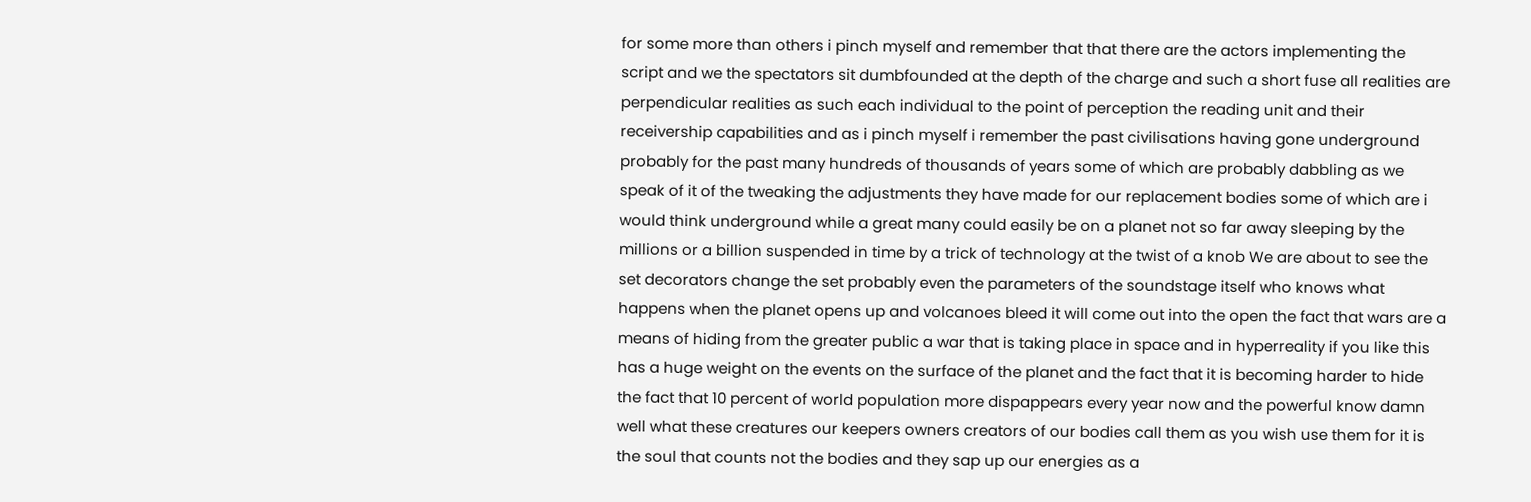for some more than others i pinch myself and remember that that there are the actors implementing the script and we the spectators sit dumbfounded at the depth of the charge and such a short fuse all realities are perpendicular realities as such each individual to the point of perception the reading unit and their receivership capabilities and as i pinch myself i remember the past civilisations having gone underground probably for the past many hundreds of thousands of years some of which are probably dabbling as we speak of it of the tweaking the adjustments they have made for our replacement bodies some of which are i would think underground while a great many could easily be on a planet not so far away sleeping by the millions or a billion suspended in time by a trick of technology at the twist of a knob We are about to see the set decorators change the set probably even the parameters of the soundstage itself who knows what happens when the planet opens up and volcanoes bleed it will come out into the open the fact that wars are a means of hiding from the greater public a war that is taking place in space and in hyperreality if you like this has a huge weight on the events on the surface of the planet and the fact that it is becoming harder to hide the fact that 10 percent of world population more dispappears every year now and the powerful know damn well what these creatures our keepers owners creators of our bodies call them as you wish use them for it is the soul that counts not the bodies and they sap up our energies as a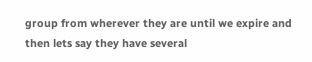group from wherever they are until we expire and then lets say they have several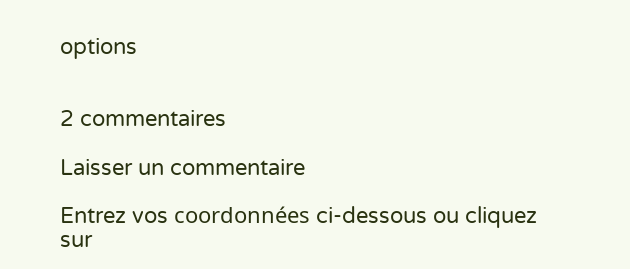options


2 commentaires

Laisser un commentaire

Entrez vos coordonnées ci-dessous ou cliquez sur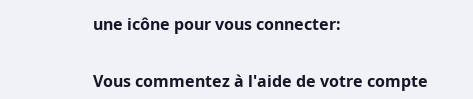une icône pour vous connecter:


Vous commentez à l'aide de votre compte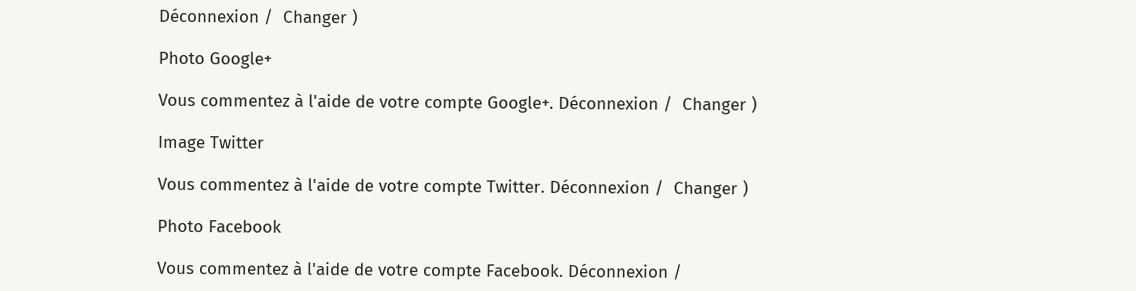Déconnexion /  Changer )

Photo Google+

Vous commentez à l'aide de votre compte Google+. Déconnexion /  Changer )

Image Twitter

Vous commentez à l'aide de votre compte Twitter. Déconnexion /  Changer )

Photo Facebook

Vous commentez à l'aide de votre compte Facebook. Déconnexion /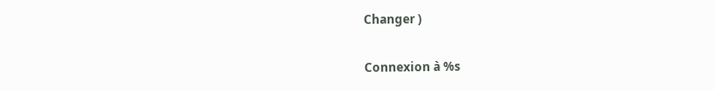Changer )


Connexion à %s